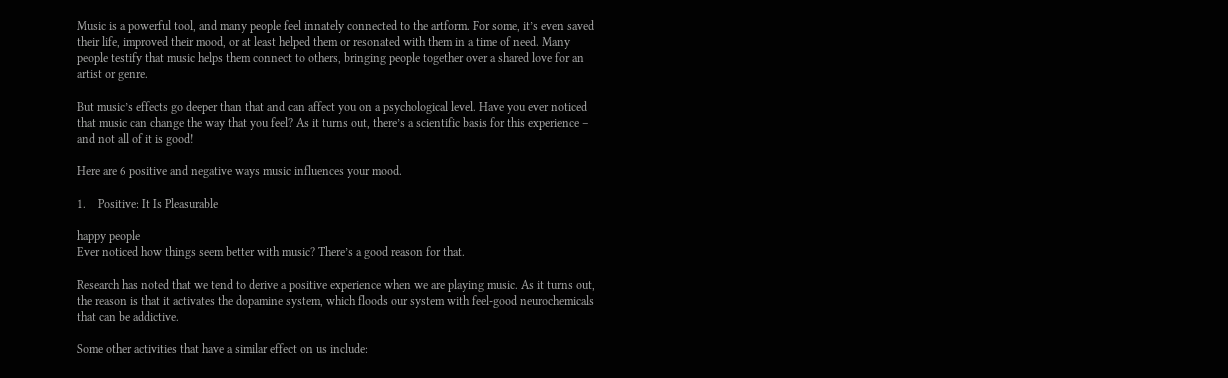Music is a powerful tool, and many people feel innately connected to the artform. For some, it’s even saved their life, improved their mood, or at least helped them or resonated with them in a time of need. Many people testify that music helps them connect to others, bringing people together over a shared love for an artist or genre.

But music’s effects go deeper than that and can affect you on a psychological level. Have you ever noticed that music can change the way that you feel? As it turns out, there’s a scientific basis for this experience – and not all of it is good!

Here are 6 positive and negative ways music influences your mood.

1.    Positive: It Is Pleasurable

happy people
Ever noticed how things seem better with music? There’s a good reason for that.

Research has noted that we tend to derive a positive experience when we are playing music. As it turns out, the reason is that it activates the dopamine system, which floods our system with feel-good neurochemicals that can be addictive.

Some other activities that have a similar effect on us include: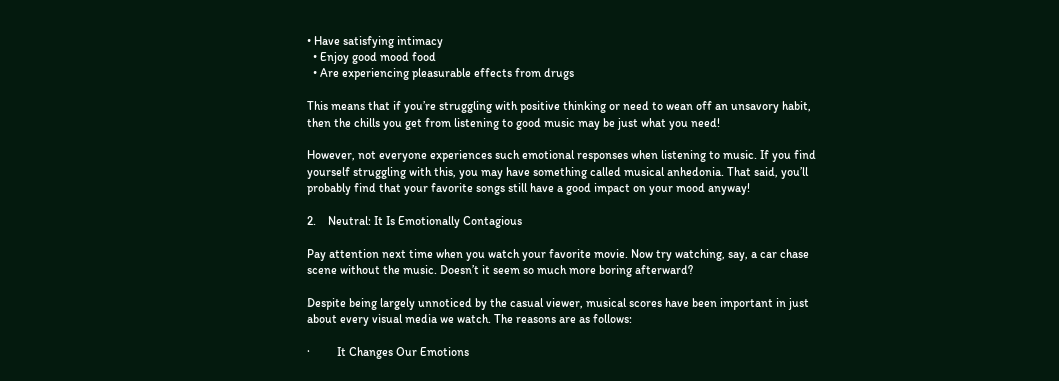• Have satisfying intimacy
  • Enjoy good mood food
  • Are experiencing pleasurable effects from drugs

This means that if you’re struggling with positive thinking or need to wean off an unsavory habit, then the chills you get from listening to good music may be just what you need!

However, not everyone experiences such emotional responses when listening to music. If you find yourself struggling with this, you may have something called musical anhedonia. That said, you’ll probably find that your favorite songs still have a good impact on your mood anyway!

2.    Neutral: It Is Emotionally Contagious

Pay attention next time when you watch your favorite movie. Now try watching, say, a car chase scene without the music. Doesn’t it seem so much more boring afterward?

Despite being largely unnoticed by the casual viewer, musical scores have been important in just about every visual media we watch. The reasons are as follows:

·         It Changes Our Emotions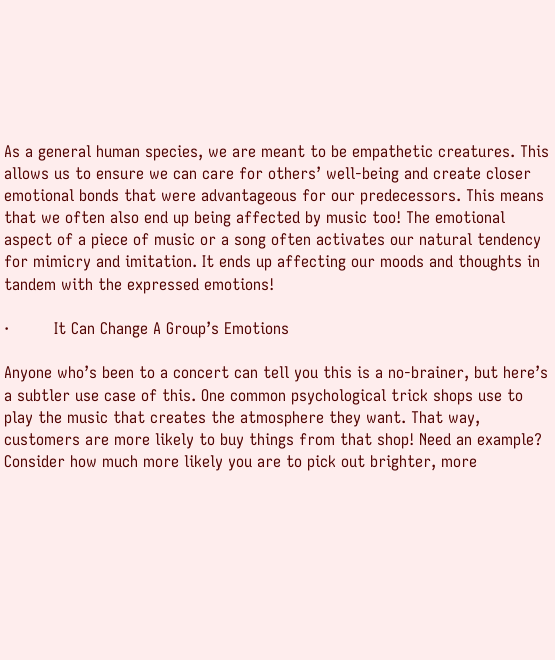As a general human species, we are meant to be empathetic creatures. This allows us to ensure we can care for others’ well-being and create closer emotional bonds that were advantageous for our predecessors. This means that we often also end up being affected by music too! The emotional aspect of a piece of music or a song often activates our natural tendency for mimicry and imitation. It ends up affecting our moods and thoughts in tandem with the expressed emotions!

·         It Can Change A Group’s Emotions

Anyone who’s been to a concert can tell you this is a no-brainer, but here’s a subtler use case of this. One common psychological trick shops use to play the music that creates the atmosphere they want. That way, customers are more likely to buy things from that shop! Need an example? Consider how much more likely you are to pick out brighter, more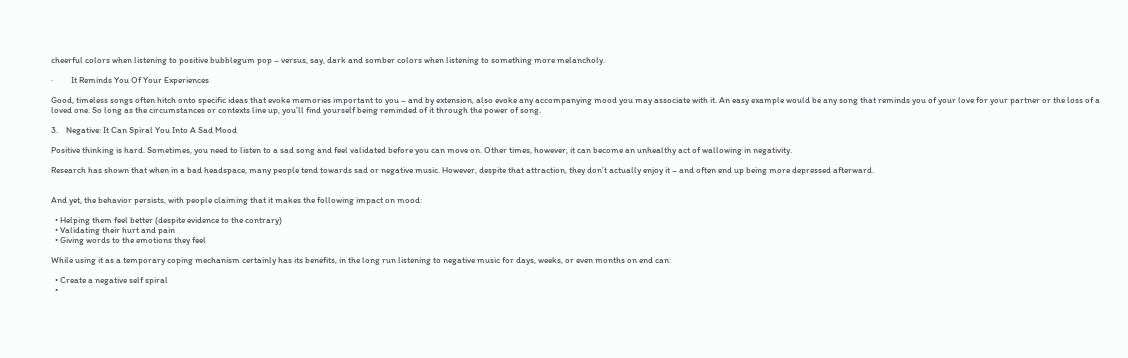cheerful colors when listening to positive bubblegum pop – versus, say, dark and somber colors when listening to something more melancholy.

·         It Reminds You Of Your Experiences

Good, timeless songs often hitch onto specific ideas that evoke memories important to you – and by extension, also evoke any accompanying mood you may associate with it. An easy example would be any song that reminds you of your love for your partner or the loss of a loved one. So long as the circumstances or contexts line up, you’ll find yourself being reminded of it through the power of song.

3.    Negative: It Can Spiral You Into A Sad Mood

Positive thinking is hard. Sometimes, you need to listen to a sad song and feel validated before you can move on. Other times, however, it can become an unhealthy act of wallowing in negativity.

Research has shown that when in a bad headspace, many people tend towards sad or negative music. However, despite that attraction, they don’t actually enjoy it – and often end up being more depressed afterward.


And yet, the behavior persists, with people claiming that it makes the following impact on mood:

  • Helping them feel better (despite evidence to the contrary)
  • Validating their hurt and pain
  • Giving words to the emotions they feel

While using it as a temporary coping mechanism certainly has its benefits, in the long run listening to negative music for days, weeks, or even months on end can:

  • Create a negative self spiral
  •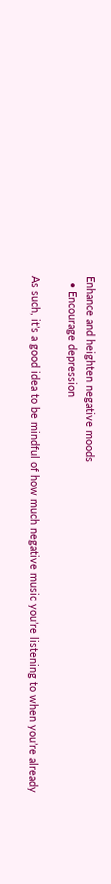Enhance and heighten negative moods
  • Encourage depression

As such, it’s a good idea to be mindful of how much negative music you’re listening to when you’re already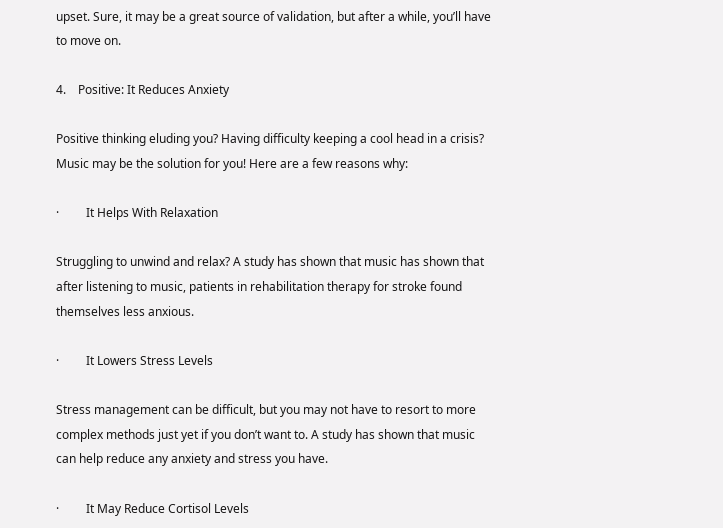upset. Sure, it may be a great source of validation, but after a while, you’ll have to move on.

4.    Positive: It Reduces Anxiety

Positive thinking eluding you? Having difficulty keeping a cool head in a crisis? Music may be the solution for you! Here are a few reasons why:

·         It Helps With Relaxation

Struggling to unwind and relax? A study has shown that music has shown that after listening to music, patients in rehabilitation therapy for stroke found themselves less anxious.

·         It Lowers Stress Levels

Stress management can be difficult, but you may not have to resort to more complex methods just yet if you don’t want to. A study has shown that music can help reduce any anxiety and stress you have.

·         It May Reduce Cortisol Levels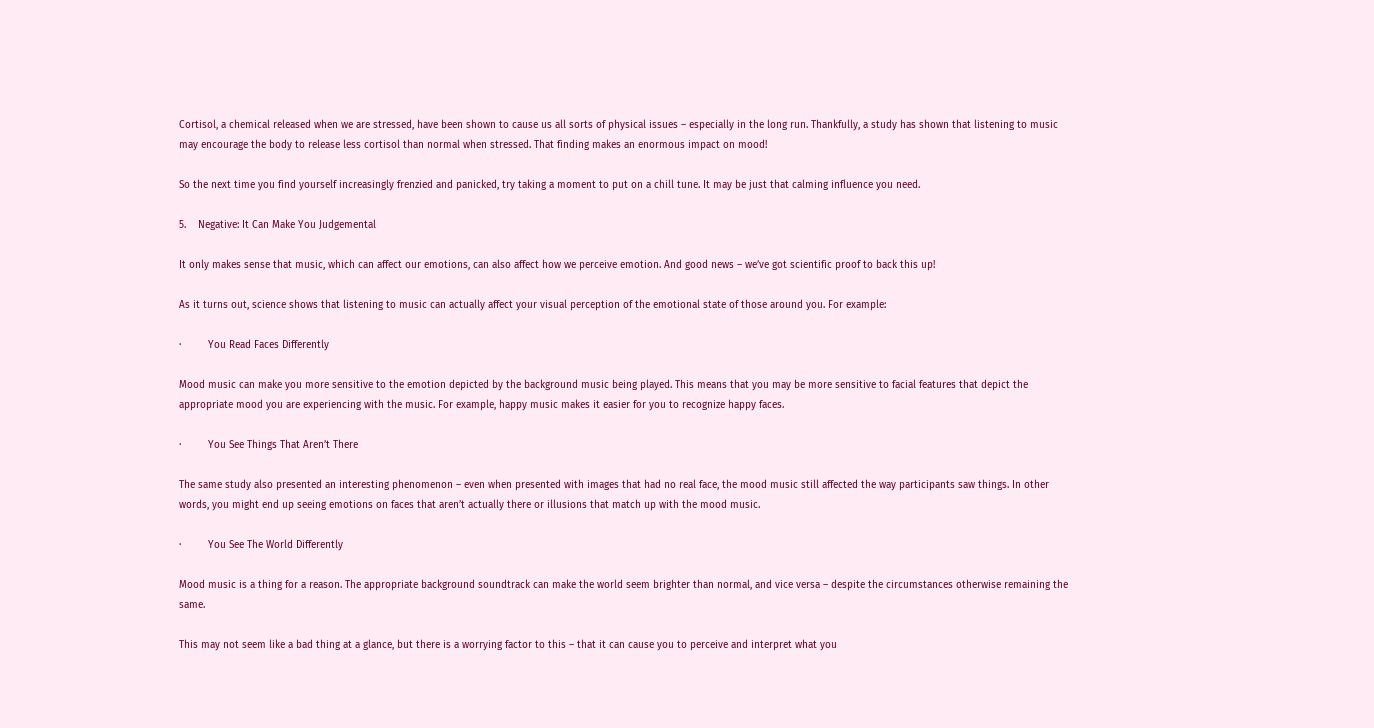Cortisol, a chemical released when we are stressed, have been shown to cause us all sorts of physical issues – especially in the long run. Thankfully, a study has shown that listening to music may encourage the body to release less cortisol than normal when stressed. That finding makes an enormous impact on mood!

So the next time you find yourself increasingly frenzied and panicked, try taking a moment to put on a chill tune. It may be just that calming influence you need.

5.    Negative: It Can Make You Judgemental

It only makes sense that music, which can affect our emotions, can also affect how we perceive emotion. And good news – we’ve got scientific proof to back this up!

As it turns out, science shows that listening to music can actually affect your visual perception of the emotional state of those around you. For example:

·         You Read Faces Differently

Mood music can make you more sensitive to the emotion depicted by the background music being played. This means that you may be more sensitive to facial features that depict the appropriate mood you are experiencing with the music. For example, happy music makes it easier for you to recognize happy faces.

·         You See Things That Aren’t There

The same study also presented an interesting phenomenon – even when presented with images that had no real face, the mood music still affected the way participants saw things. In other words, you might end up seeing emotions on faces that aren’t actually there or illusions that match up with the mood music.

·         You See The World Differently

Mood music is a thing for a reason. The appropriate background soundtrack can make the world seem brighter than normal, and vice versa – despite the circumstances otherwise remaining the same.

This may not seem like a bad thing at a glance, but there is a worrying factor to this – that it can cause you to perceive and interpret what you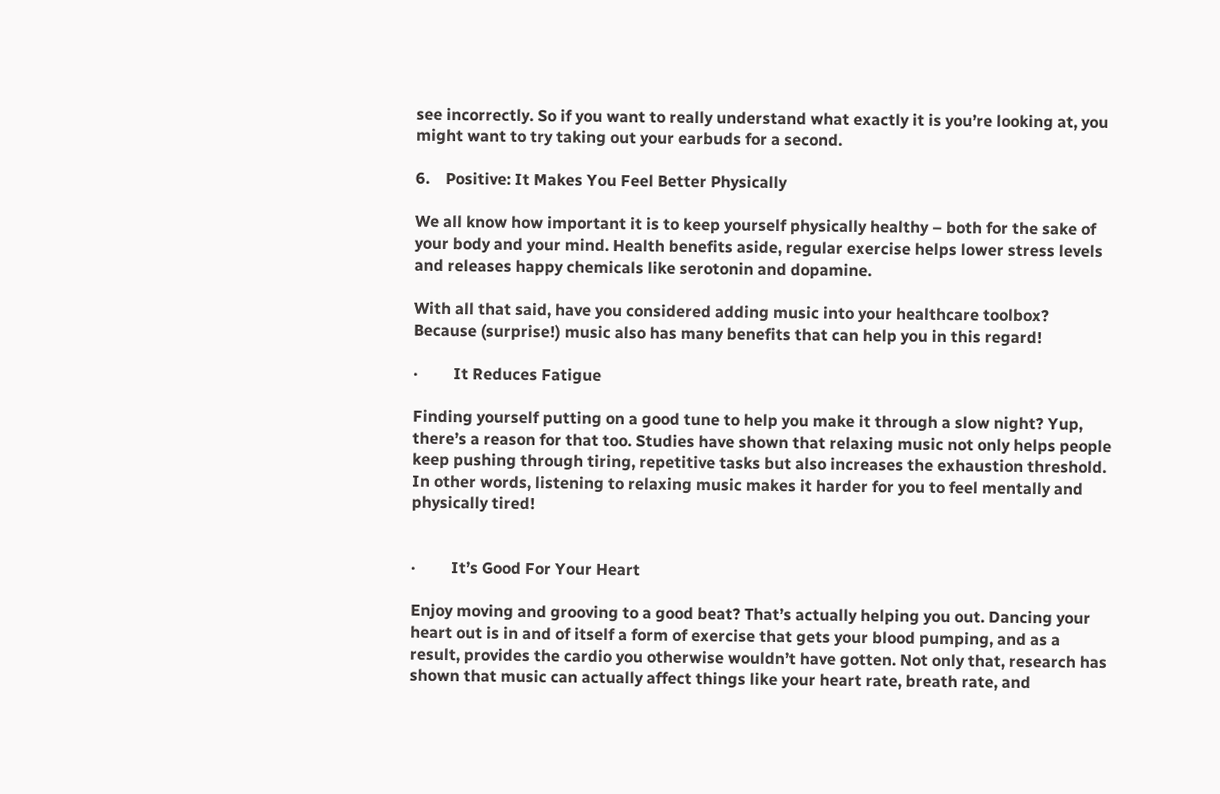see incorrectly. So if you want to really understand what exactly it is you’re looking at, you might want to try taking out your earbuds for a second.

6.    Positive: It Makes You Feel Better Physically

We all know how important it is to keep yourself physically healthy – both for the sake of your body and your mind. Health benefits aside, regular exercise helps lower stress levels and releases happy chemicals like serotonin and dopamine.

With all that said, have you considered adding music into your healthcare toolbox? Because (surprise!) music also has many benefits that can help you in this regard!

·         It Reduces Fatigue

Finding yourself putting on a good tune to help you make it through a slow night? Yup, there’s a reason for that too. Studies have shown that relaxing music not only helps people keep pushing through tiring, repetitive tasks but also increases the exhaustion threshold. In other words, listening to relaxing music makes it harder for you to feel mentally and physically tired!


·         It’s Good For Your Heart

Enjoy moving and grooving to a good beat? That’s actually helping you out. Dancing your heart out is in and of itself a form of exercise that gets your blood pumping, and as a result, provides the cardio you otherwise wouldn’t have gotten. Not only that, research has shown that music can actually affect things like your heart rate, breath rate, and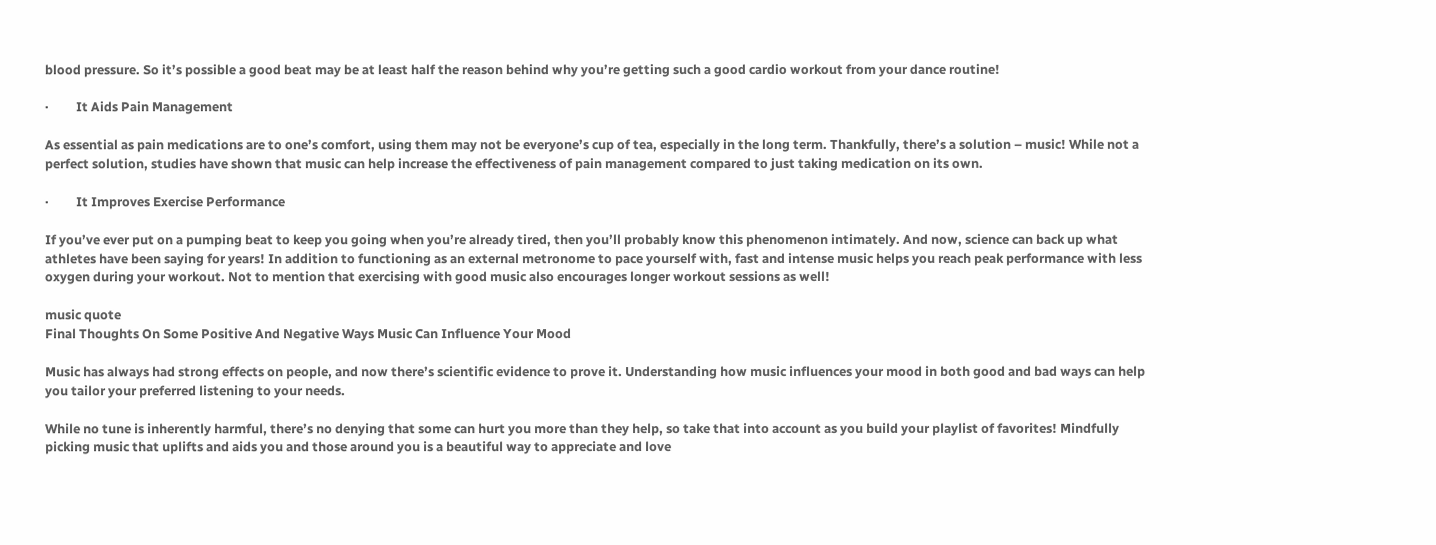blood pressure. So it’s possible a good beat may be at least half the reason behind why you’re getting such a good cardio workout from your dance routine!

·         It Aids Pain Management

As essential as pain medications are to one’s comfort, using them may not be everyone’s cup of tea, especially in the long term. Thankfully, there’s a solution – music! While not a perfect solution, studies have shown that music can help increase the effectiveness of pain management compared to just taking medication on its own.

·         It Improves Exercise Performance

If you’ve ever put on a pumping beat to keep you going when you’re already tired, then you’ll probably know this phenomenon intimately. And now, science can back up what athletes have been saying for years! In addition to functioning as an external metronome to pace yourself with, fast and intense music helps you reach peak performance with less oxygen during your workout. Not to mention that exercising with good music also encourages longer workout sessions as well!

music quote
Final Thoughts On Some Positive And Negative Ways Music Can Influence Your Mood

Music has always had strong effects on people, and now there’s scientific evidence to prove it. Understanding how music influences your mood in both good and bad ways can help you tailor your preferred listening to your needs.

While no tune is inherently harmful, there’s no denying that some can hurt you more than they help, so take that into account as you build your playlist of favorites! Mindfully picking music that uplifts and aids you and those around you is a beautiful way to appreciate and love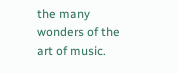the many wonders of the art of music.